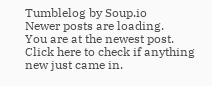Tumblelog by Soup.io
Newer posts are loading.
You are at the newest post.
Click here to check if anything new just came in.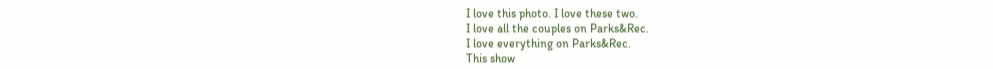I love this photo. I love these two.
I love all the couples on Parks&Rec.
I love everything on Parks&Rec.
This show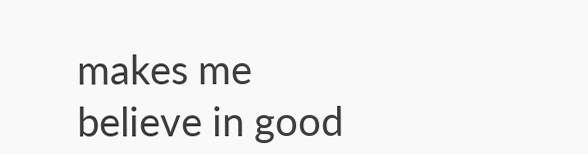makes me believe in good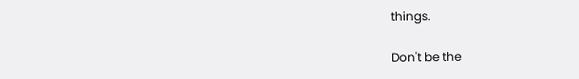things.

Don't be the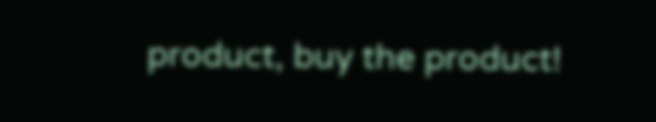product, buy the product!